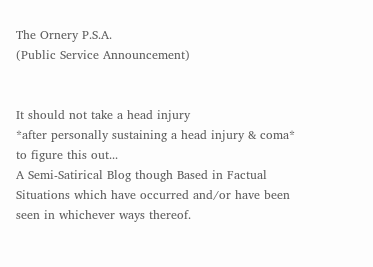The Ornery P.S.A.
(Public Service Announcement)


It should not take a head injury
*after personally sustaining a head injury & coma*
to figure this out...
A Semi-Satirical Blog though Based in Factual Situations which have occurred and/or have been seen in whichever ways thereof.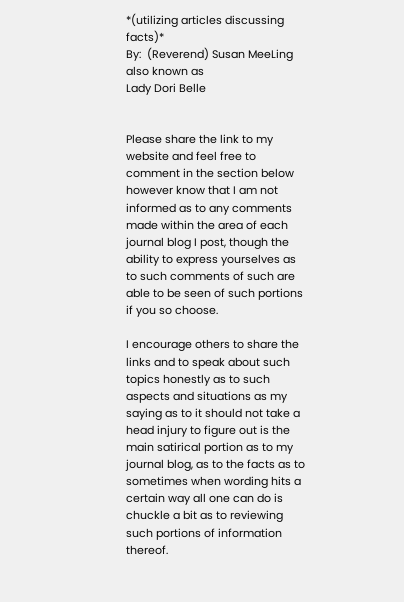*(utilizing articles discussing facts)*
By:  (Reverend) Susan MeeLing
also known as
Lady Dori Belle


Please share the link to my website and feel free to comment in the section below however know that I am not informed as to any comments made within the area of each journal blog I post, though the ability to express yourselves as to such comments of such are able to be seen of such portions if you so choose.

I encourage others to share the links and to speak about such topics honestly as to such aspects and situations as my saying as to it should not take a head injury to figure out is the main satirical portion as to my journal blog, as to the facts as to sometimes when wording hits a certain way all one can do is chuckle a bit as to reviewing such portions of information thereof.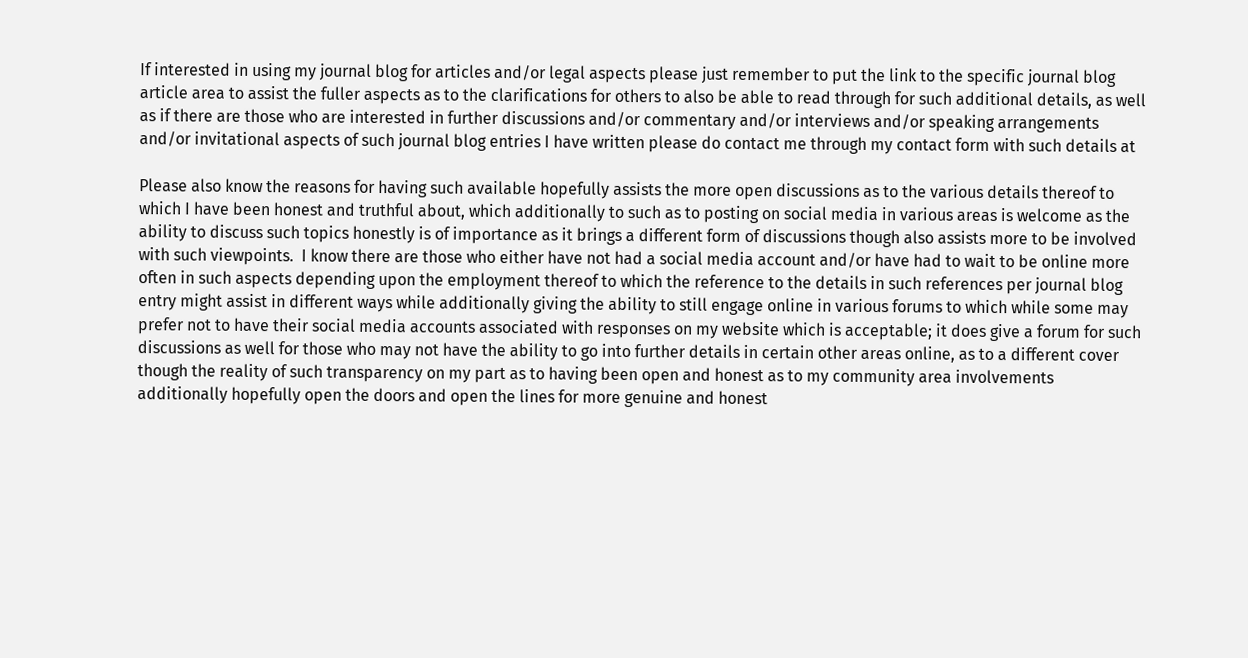If interested in using my journal blog for articles and/or legal aspects please just remember to put the link to the specific journal blog article area to assist the fuller aspects as to the clarifications for others to also be able to read through for such additional details, as well as if there are those who are interested in further discussions and/or commentary and/or interviews and/or speaking arrangements and/or invitational aspects of such journal blog entries I have written please do contact me through my contact form with such details at

Please also know the reasons for having such available hopefully assists the more open discussions as to the various details thereof to which I have been honest and truthful about, which additionally to such as to posting on social media in various areas is welcome as the ability to discuss such topics honestly is of importance as it brings a different form of discussions though also assists more to be involved with such viewpoints.  I know there are those who either have not had a social media account and/or have had to wait to be online more often in such aspects depending upon the employment thereof to which the reference to the details in such references per journal blog entry might assist in different ways while additionally giving the ability to still engage online in various forums to which while some may prefer not to have their social media accounts associated with responses on my website which is acceptable; it does give a forum for such discussions as well for those who may not have the ability to go into further details in certain other areas online, as to a different cover though the reality of such transparency on my part as to having been open and honest as to my community area involvements additionally hopefully open the doors and open the lines for more genuine and honest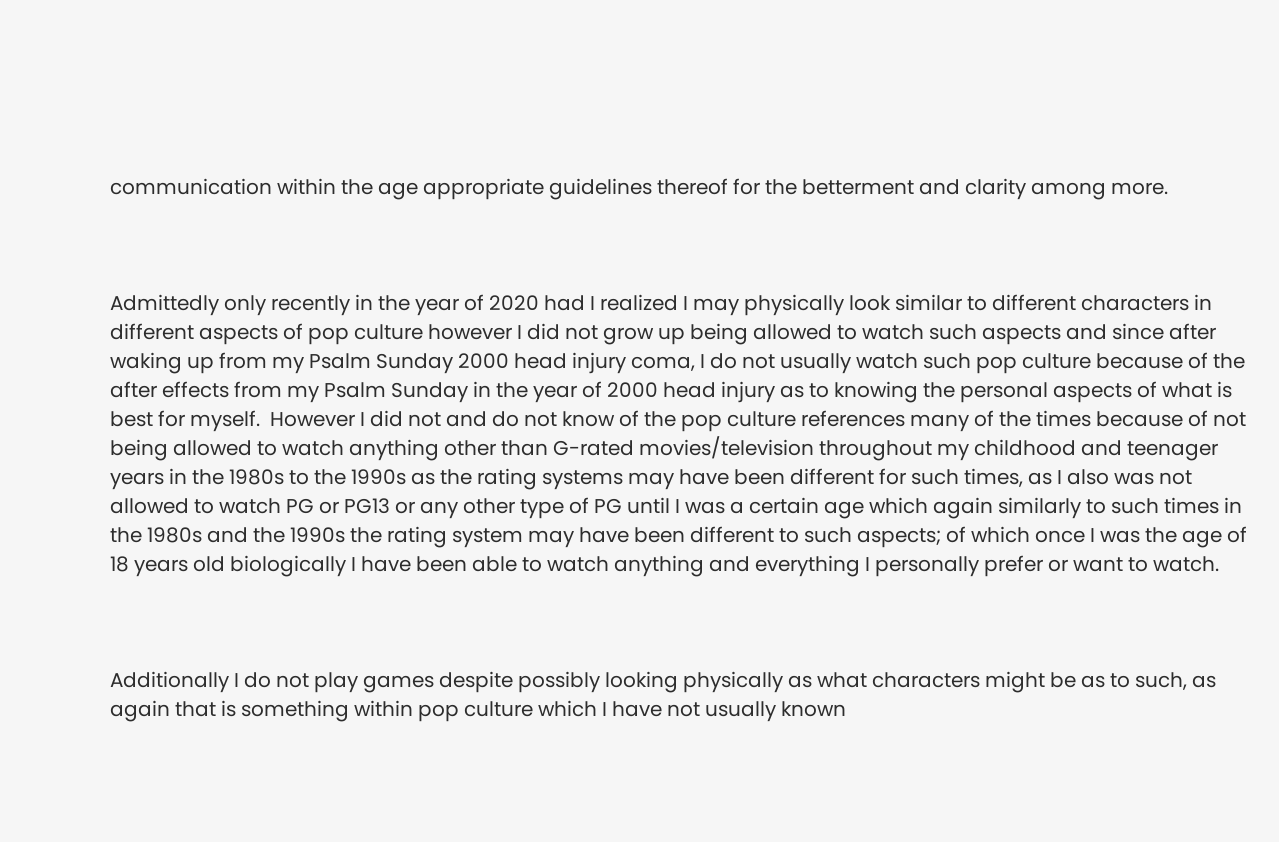communication within the age appropriate guidelines thereof for the betterment and clarity among more.



Admittedly only recently in the year of 2020 had I realized I may physically look similar to different characters in different aspects of pop culture however I did not grow up being allowed to watch such aspects and since after waking up from my Psalm Sunday 2000 head injury coma, I do not usually watch such pop culture because of the after effects from my Psalm Sunday in the year of 2000 head injury as to knowing the personal aspects of what is best for myself.  However I did not and do not know of the pop culture references many of the times because of not being allowed to watch anything other than G-rated movies/television throughout my childhood and teenager years in the 1980s to the 1990s as the rating systems may have been different for such times, as I also was not allowed to watch PG or PG13 or any other type of PG until I was a certain age which again similarly to such times in the 1980s and the 1990s the rating system may have been different to such aspects; of which once I was the age of 18 years old biologically I have been able to watch anything and everything I personally prefer or want to watch.



Additionally I do not play games despite possibly looking physically as what characters might be as to such, as again that is something within pop culture which I have not usually known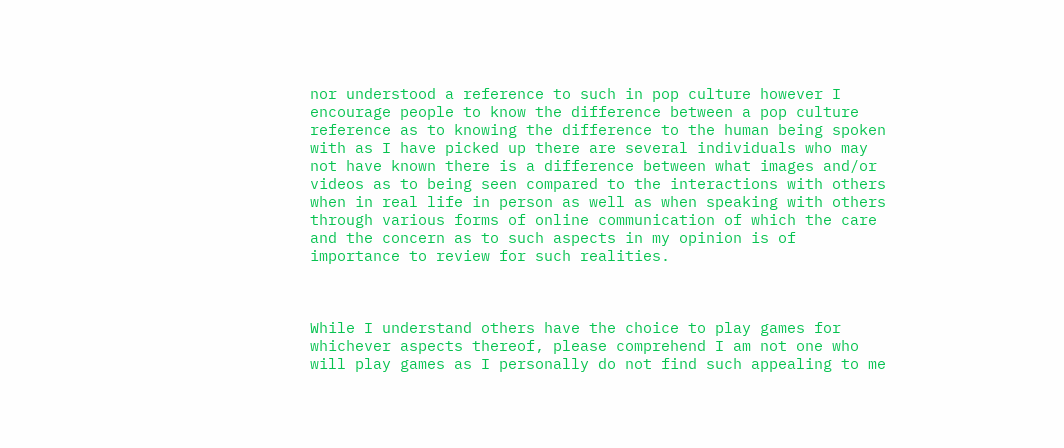nor understood a reference to such in pop culture however I encourage people to know the difference between a pop culture reference as to knowing the difference to the human being spoken with as I have picked up there are several individuals who may not have known there is a difference between what images and/or videos as to being seen compared to the interactions with others when in real life in person as well as when speaking with others through various forms of online communication of which the care and the concern as to such aspects in my opinion is of importance to review for such realities.



While I understand others have the choice to play games for whichever aspects thereof, please comprehend I am not one who will play games as I personally do not find such appealing to me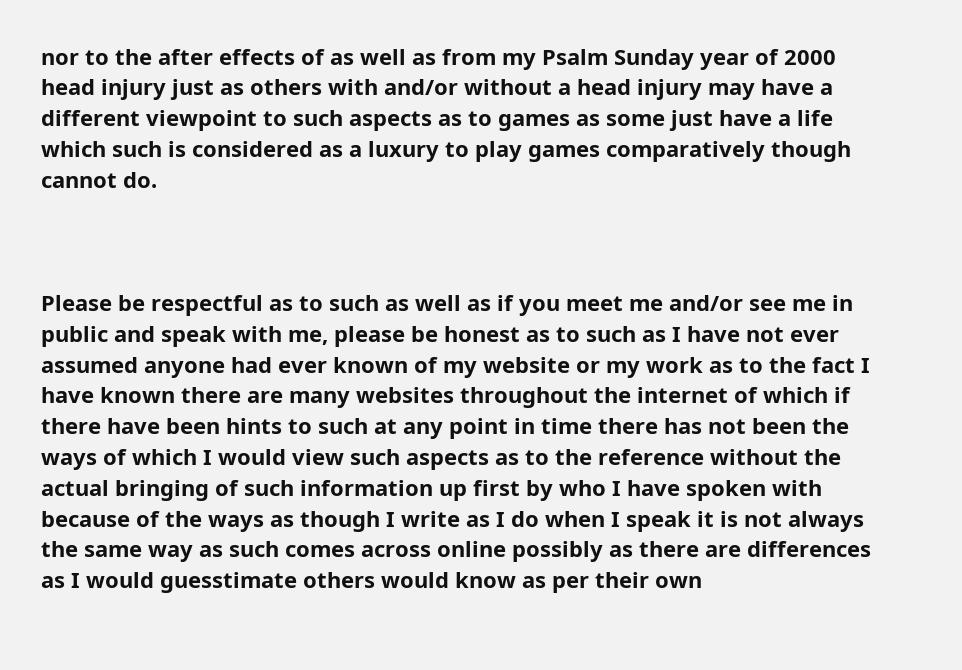nor to the after effects of as well as from my Psalm Sunday year of 2000 head injury just as others with and/or without a head injury may have a different viewpoint to such aspects as to games as some just have a life which such is considered as a luxury to play games comparatively though cannot do.



Please be respectful as to such as well as if you meet me and/or see me in public and speak with me, please be honest as to such as I have not ever assumed anyone had ever known of my website or my work as to the fact I have known there are many websites throughout the internet of which if there have been hints to such at any point in time there has not been the ways of which I would view such aspects as to the reference without the actual bringing of such information up first by who I have spoken with because of the ways as though I write as I do when I speak it is not always the same way as such comes across online possibly as there are differences as I would guesstimate others would know as per their own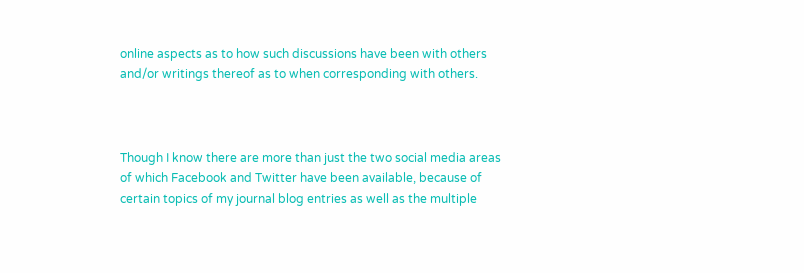online aspects as to how such discussions have been with others and/or writings thereof as to when corresponding with others.



Though I know there are more than just the two social media areas of which Facebook and Twitter have been available, because of certain topics of my journal blog entries as well as the multiple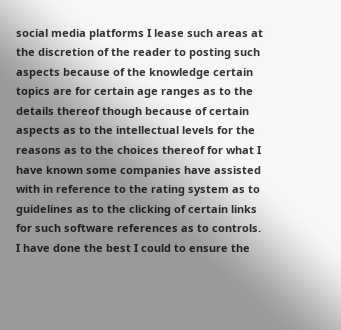social media platforms I lease such areas at the discretion of the reader to posting such aspects because of the knowledge certain topics are for certain age ranges as to the details thereof though because of certain aspects as to the intellectual levels for the reasons as to the choices thereof for what I have known some companies have assisted with in reference to the rating system as to guidelines as to the clicking of certain links for such software references as to controls.  I have done the best I could to ensure the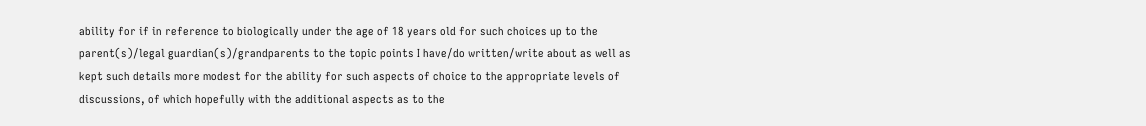ability for if in reference to biologically under the age of 18 years old for such choices up to the parent(s)/legal guardian(s)/grandparents to the topic points I have/do written/write about as well as kept such details more modest for the ability for such aspects of choice to the appropriate levels of discussions, of which hopefully with the additional aspects as to the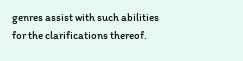genres assist with such abilities for the clarifications thereof.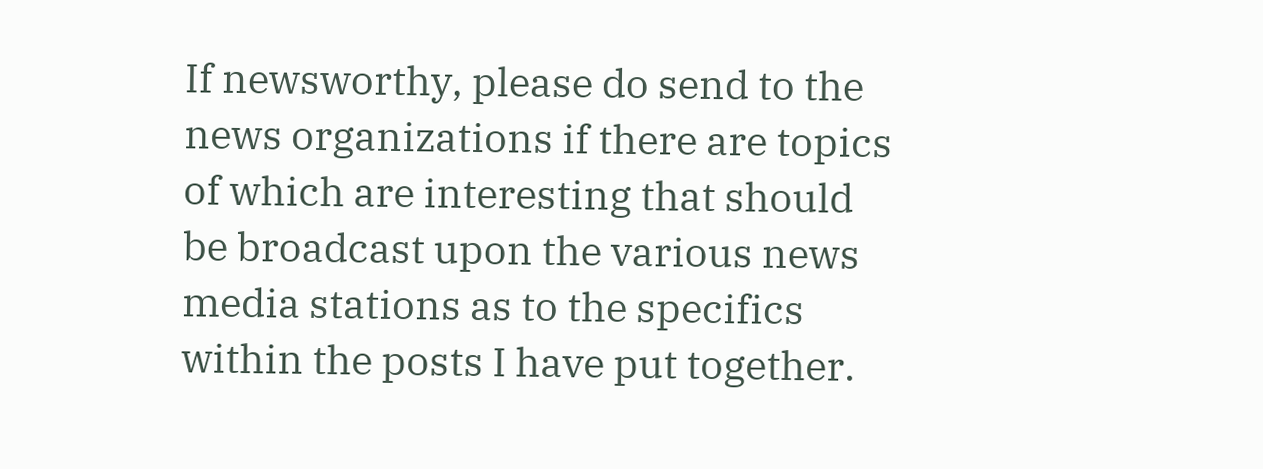If newsworthy, please do send to the news organizations if there are topics of which are interesting that should be broadcast upon the various news media stations as to the specifics within the posts I have put together.